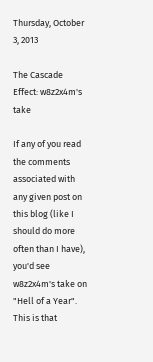Thursday, October 3, 2013

The Cascade Effect: w8z2x4m's take

If any of you read the comments associated with any given post on this blog (like I should do more often than I have), you'd see w8z2x4m's take on "Hell of a Year". This is that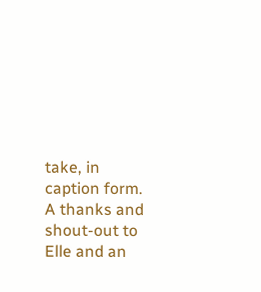take, in caption form. A thanks and shout-out to Elle and an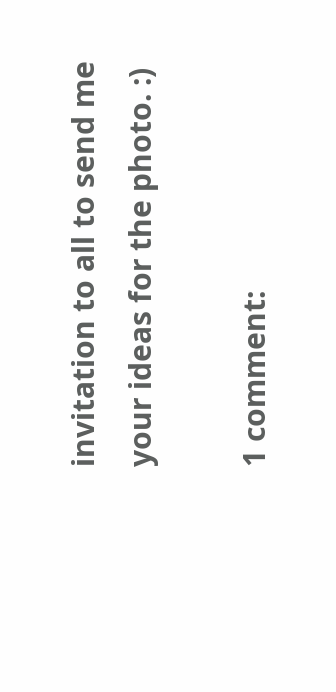invitation to all to send me your ideas for the photo. :)

1 comment: